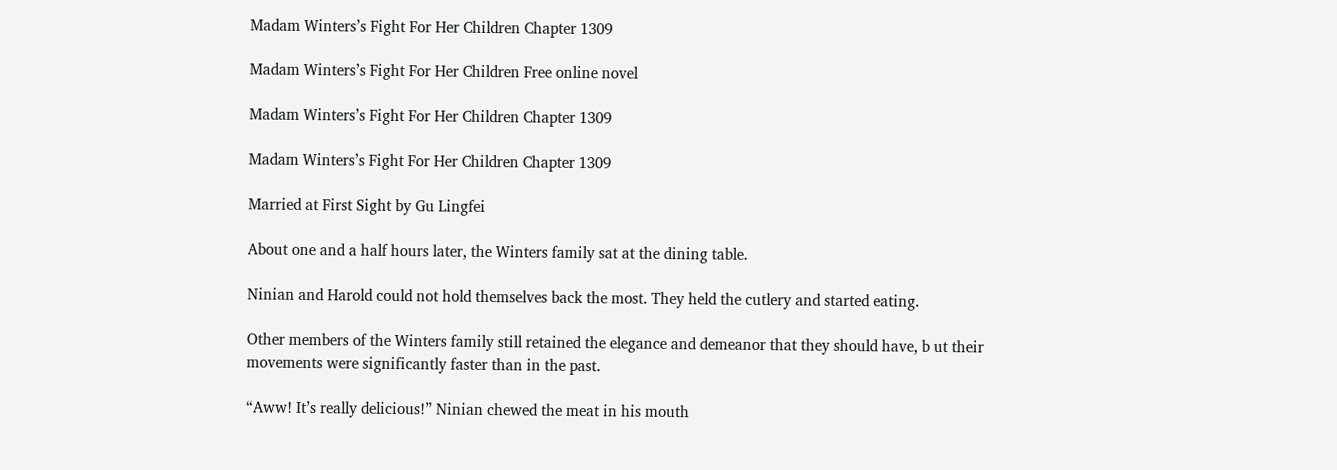Madam Winters’s Fight For Her Children Chapter 1309

Madam Winters’s Fight For Her Children Free online novel

Madam Winters’s Fight For Her Children Chapter 1309

Madam Winters’s Fight For Her Children Chapter 1309

Married at First Sight by Gu Lingfei

About one and a half hours later, the Winters family sat at the dining table.

Ninian and Harold could not hold themselves back the most. They held the cutlery and started eating.

Other members of the Winters family still retained the elegance and demeanor that they should have, b ut their movements were significantly faster than in the past.

“Aww! It’s really delicious!” Ninian chewed the meat in his mouth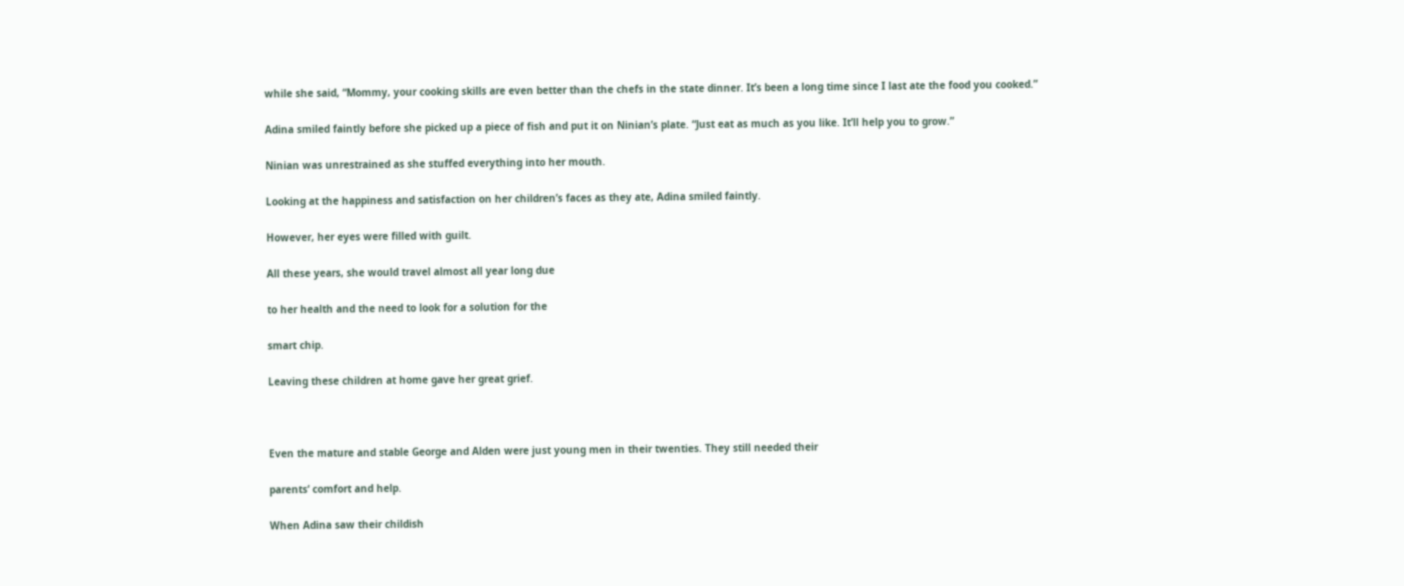while she said, “Mommy, your cooking skills are even better than the chefs in the state dinner. It’s been a long time since I last ate the food you cooked.”

Adina smiled faintly before she picked up a piece of fish and put it on Ninian’s plate. “Just eat as much as you like. It’ll help you to grow.”

Ninian was unrestrained as she stuffed everything into her mouth.

Looking at the happiness and satisfaction on her children’s faces as they ate, Adina smiled faintly.

However, her eyes were filled with guilt.

All these years, she would travel almost all year long due

to her health and the need to look for a solution for the

smart chip.

Leaving these children at home gave her great grief.



Even the mature and stable George and Alden were just young men in their twenties. They still needed their

parents‘ comfort and help.

When Adina saw their childish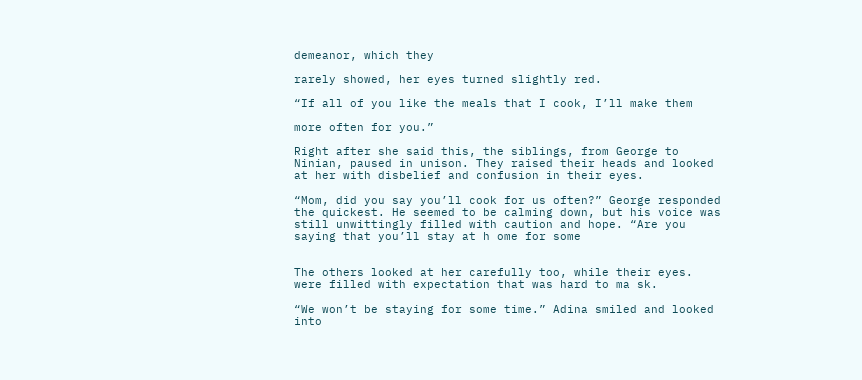demeanor, which they

rarely showed, her eyes turned slightly red.

“If all of you like the meals that I cook, I’ll make them

more often for you.”

Right after she said this, the siblings, from George to Ninian, paused in unison. They raised their heads and looked at her with disbelief and confusion in their eyes.

“Mom, did you say you’ll cook for us often?” George responded the quickest. He seemed to be calming down, but his voice was still unwittingly filled with caution and hope. “Are you saying that you’ll stay at h ome for some


The others looked at her carefully too, while their eyes. were filled with expectation that was hard to ma sk.

“We won’t be staying for some time.” Adina smiled and looked into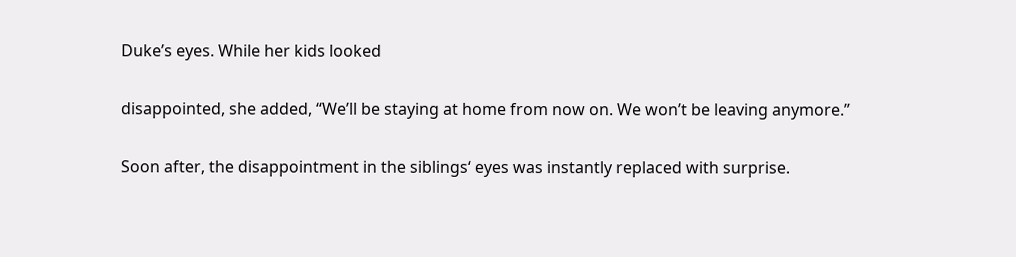Duke’s eyes. While her kids looked

disappointed, she added, “We’ll be staying at home from now on. We won’t be leaving anymore.”

Soon after, the disappointment in the siblings‘ eyes was instantly replaced with surprise.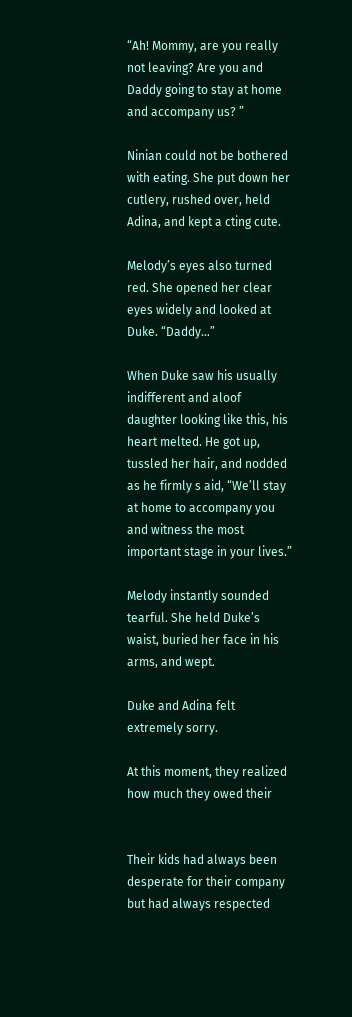“Ah! Mommy, are you really not leaving? Are you and Daddy going to stay at home and accompany us? ”

Ninian could not be bothered with eating. She put down her cutlery, rushed over, held Adina, and kept a cting cute.

Melody’s eyes also turned red. She opened her clear eyes widely and looked at Duke. “Daddy…”

When Duke saw his usually indifferent and aloof daughter looking like this, his heart melted. He got up, tussled her hair, and nodded as he firmly s aid, “We’ll stay at home to accompany you and witness the most important stage in your lives.”

Melody instantly sounded tearful. She held Duke’s waist, buried her face in his arms, and wept.

Duke and Adina felt extremely sorry.

At this moment, they realized how much they owed their


Their kids had always been desperate for their company but had always respected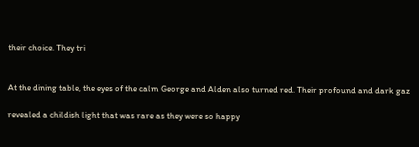their choice. They tri


At the dining table, the eyes of the calm George and Alden also turned red. Their profound and dark gaz

revealed a childish light that was rare as they were so happy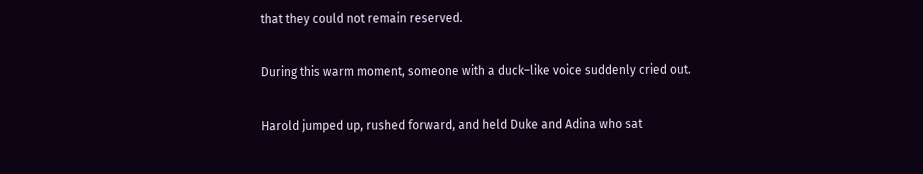that they could not remain reserved.

During this warm moment, someone with a duck–like voice suddenly cried out.

Harold jumped up, rushed forward, and held Duke and Adina who sat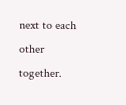next to each other together.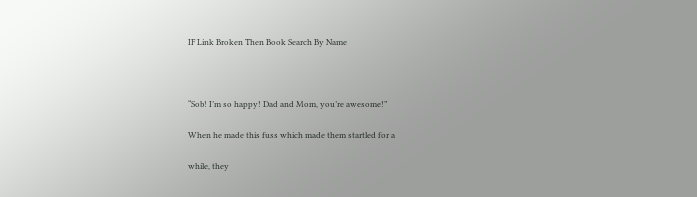IF Link Broken Then Book Search By Name



“Sob! I’m so happy! Dad and Mom, you’re awesome!”

When he made this fuss which made them startled for a

while, they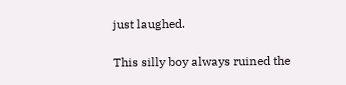just laughed.

This silly boy always ruined the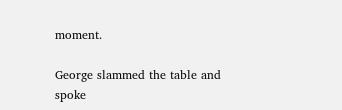moment.

George slammed the table and spoke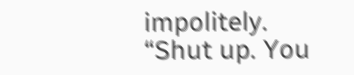impolitely. “Shut up. You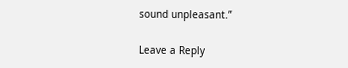sound unpleasant.”

Leave a Reply